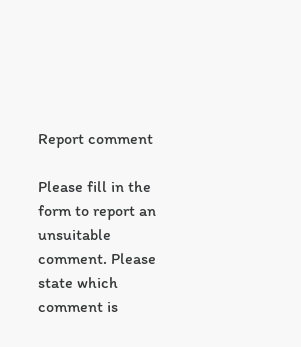Report comment

Please fill in the form to report an unsuitable comment. Please state which comment is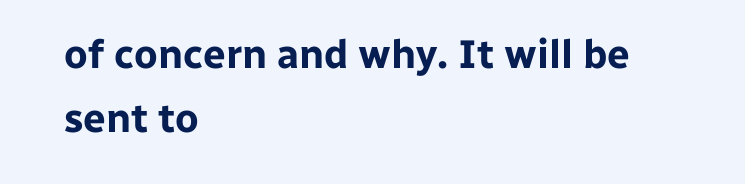of concern and why. It will be sent to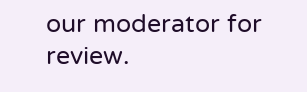our moderator for review.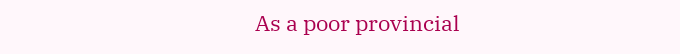As a poor provincial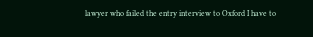lawyer who failed the entry interview to Oxford I have to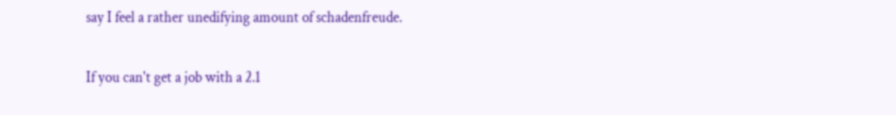say I feel a rather unedifying amount of schadenfreude.

If you can't get a job with a 2.1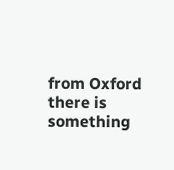from Oxford there is something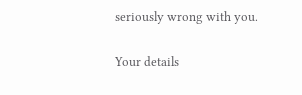seriously wrong with you.

Your details